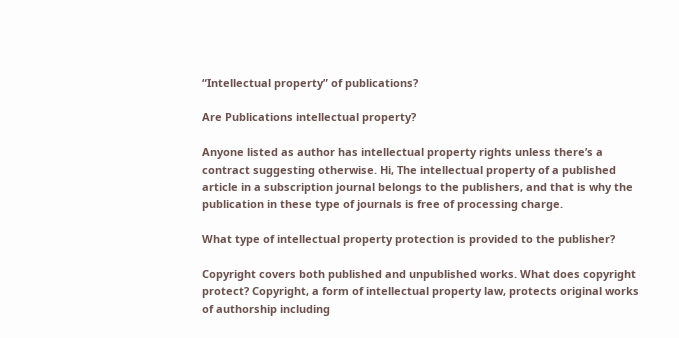“Intellectual property” of publications?

Are Publications intellectual property?

Anyone listed as author has intellectual property rights unless there’s a contract suggesting otherwise. Hi, The intellectual property of a published article in a subscription journal belongs to the publishers, and that is why the publication in these type of journals is free of processing charge.

What type of intellectual property protection is provided to the publisher?

Copyright covers both published and unpublished works. What does copyright protect? Copyright, a form of intellectual property law, protects original works of authorship including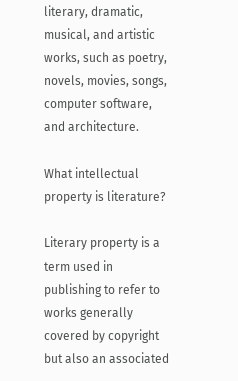literary, dramatic, musical, and artistic works, such as poetry, novels, movies, songs, computer software, and architecture.

What intellectual property is literature?

Literary property is a term used in publishing to refer to works generally covered by copyright but also an associated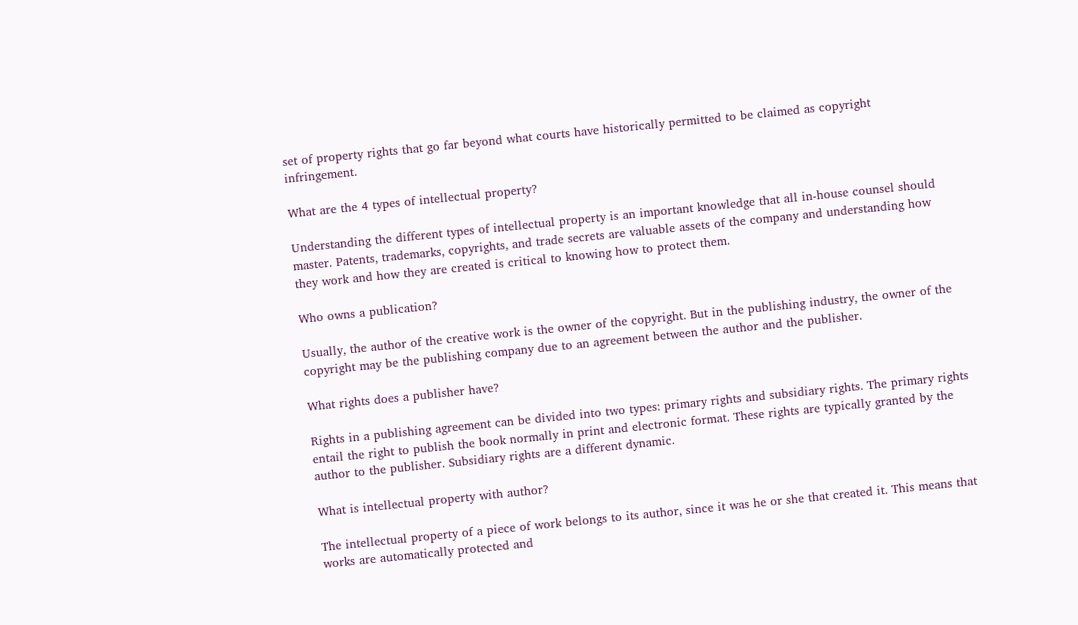set of property rights that go far beyond what courts have historically permitted to be claimed as copyright infringement.

What are the 4 types of intellectual property?

Understanding the different types of intellectual property is an important knowledge that all in-house counsel should master. Patents, trademarks, copyrights, and trade secrets are valuable assets of the company and understanding how they work and how they are created is critical to knowing how to protect them.

Who owns a publication?

Usually, the author of the creative work is the owner of the copyright. But in the publishing industry, the owner of the copyright may be the publishing company due to an agreement between the author and the publisher.

What rights does a publisher have?

Rights in a publishing agreement can be divided into two types: primary rights and subsidiary rights. The primary rights entail the right to publish the book normally in print and electronic format. These rights are typically granted by the author to the publisher. Subsidiary rights are a different dynamic.

What is intellectual property with author?

The intellectual property of a piece of work belongs to its author, since it was he or she that created it. This means that works are automatically protected and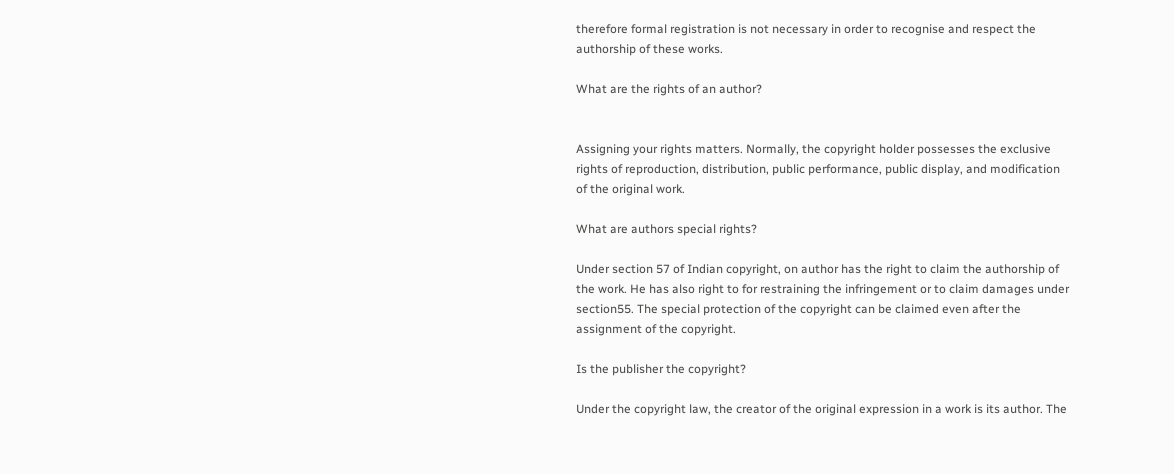therefore formal registration is not necessary in order to recognise and respect the authorship of these works.

What are the rights of an author?


Assigning your rights matters. Normally, the copyright holder possesses the exclusive rights of reproduction, distribution, public performance, public display, and modification of the original work.

What are authors special rights?

Under section 57 of Indian copyright, on author has the right to claim the authorship of the work. He has also right to for restraining the infringement or to claim damages under section55. The special protection of the copyright can be claimed even after the assignment of the copyright.

Is the publisher the copyright?

Under the copyright law, the creator of the original expression in a work is its author. The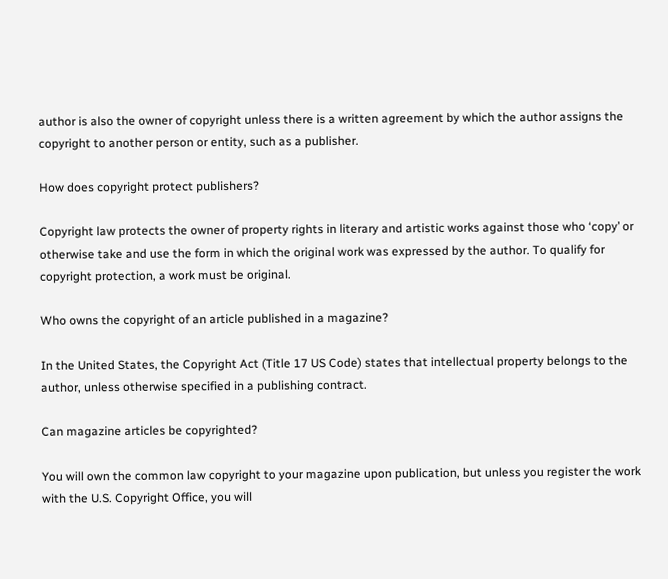author is also the owner of copyright unless there is a written agreement by which the author assigns the copyright to another person or entity, such as a publisher.

How does copyright protect publishers?

Copyright law protects the owner of property rights in literary and artistic works against those who ‘copy’ or otherwise take and use the form in which the original work was expressed by the author. To qualify for copyright protection, a work must be original.

Who owns the copyright of an article published in a magazine?

In the United States, the Copyright Act (Title 17 US Code) states that intellectual property belongs to the author, unless otherwise specified in a publishing contract.

Can magazine articles be copyrighted?

You will own the common law copyright to your magazine upon publication, but unless you register the work with the U.S. Copyright Office, you will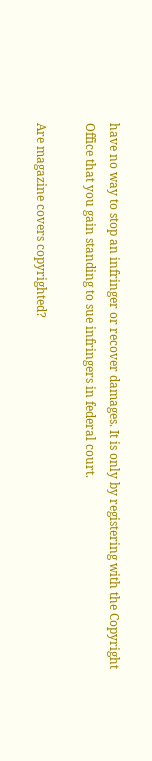have no way to stop an infringer or recover damages. It is only by registering with the Copyright Office that you gain standing to sue infringers in federal court.

Are magazine covers copyrighted?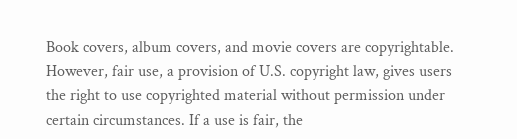Book covers, album covers, and movie covers are copyrightable. However, fair use, a provision of U.S. copyright law, gives users the right to use copyrighted material without permission under certain circumstances. If a use is fair, the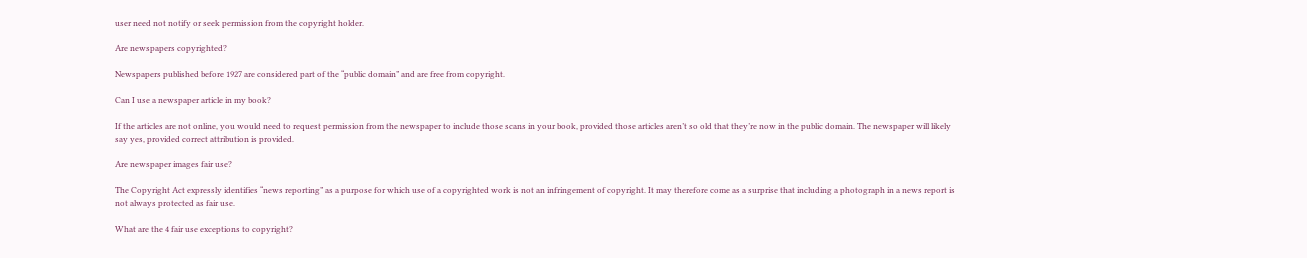user need not notify or seek permission from the copyright holder.

Are newspapers copyrighted?

Newspapers published before 1927 are considered part of the “public domain” and are free from copyright.

Can I use a newspaper article in my book?

If the articles are not online, you would need to request permission from the newspaper to include those scans in your book, provided those articles aren’t so old that they’re now in the public domain. The newspaper will likely say yes, provided correct attribution is provided.

Are newspaper images fair use?

The Copyright Act expressly identifies “news reporting” as a purpose for which use of a copyrighted work is not an infringement of copyright. It may therefore come as a surprise that including a photograph in a news report is not always protected as fair use.

What are the 4 fair use exceptions to copyright?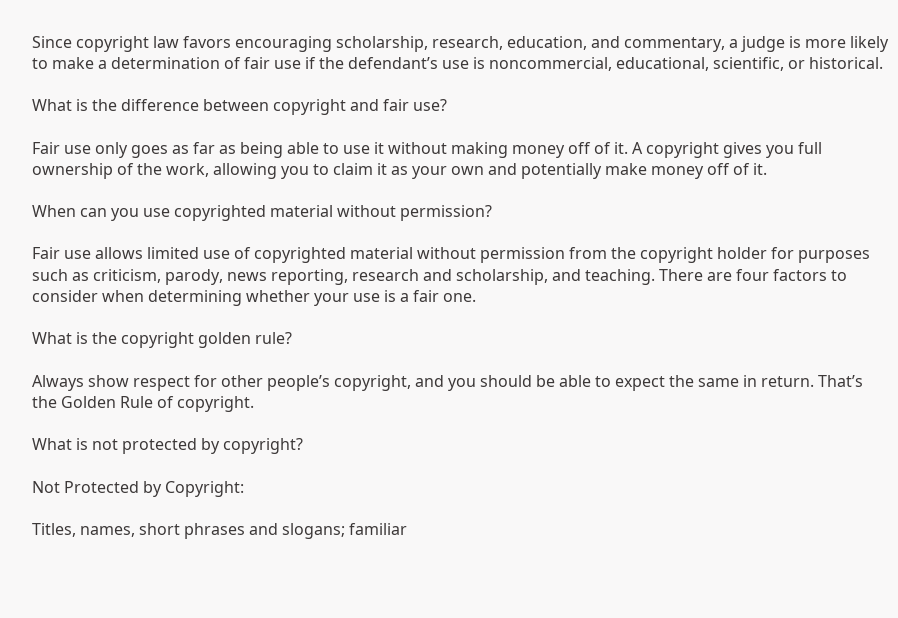Since copyright law favors encouraging scholarship, research, education, and commentary, a judge is more likely to make a determination of fair use if the defendant’s use is noncommercial, educational, scientific, or historical.

What is the difference between copyright and fair use?

Fair use only goes as far as being able to use it without making money off of it. A copyright gives you full ownership of the work, allowing you to claim it as your own and potentially make money off of it.

When can you use copyrighted material without permission?

Fair use allows limited use of copyrighted material without permission from the copyright holder for purposes such as criticism, parody, news reporting, research and scholarship, and teaching. There are four factors to consider when determining whether your use is a fair one.

What is the copyright golden rule?

Always show respect for other people’s copyright, and you should be able to expect the same in return. That’s the Golden Rule of copyright.

What is not protected by copyright?

Not Protected by Copyright:

Titles, names, short phrases and slogans; familiar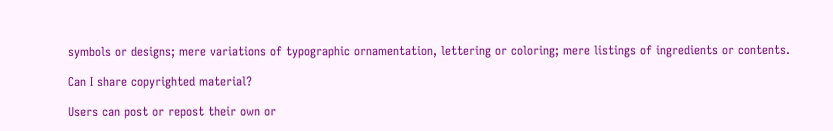symbols or designs; mere variations of typographic ornamentation, lettering or coloring; mere listings of ingredients or contents.

Can I share copyrighted material?

Users can post or repost their own or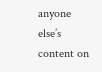anyone else’s content on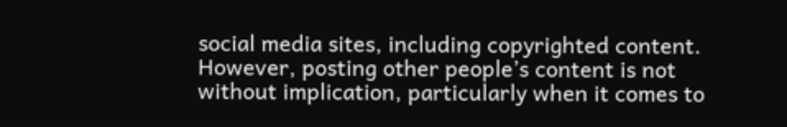social media sites, including copyrighted content. However, posting other people’s content is not without implication, particularly when it comes to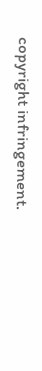copyright infringement.